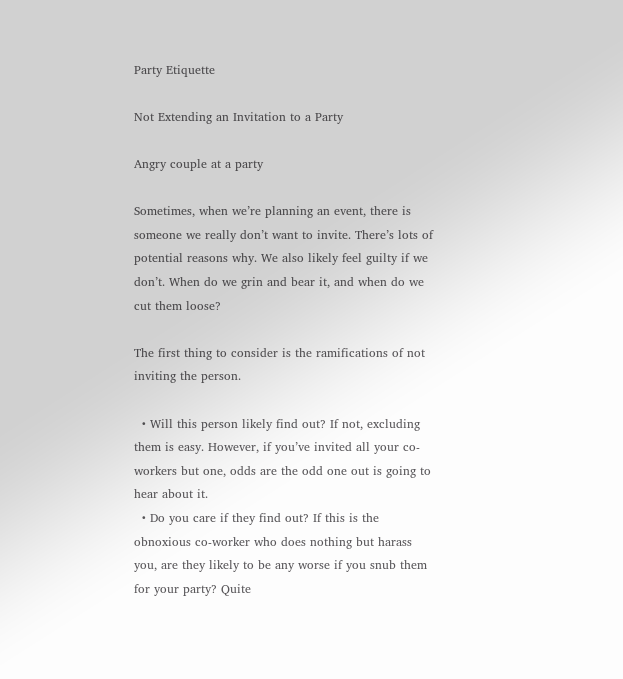Party Etiquette

Not Extending an Invitation to a Party

Angry couple at a party

Sometimes, when we’re planning an event, there is someone we really don’t want to invite. There’s lots of potential reasons why. We also likely feel guilty if we don’t. When do we grin and bear it, and when do we cut them loose?

The first thing to consider is the ramifications of not inviting the person.

  • Will this person likely find out? If not, excluding them is easy. However, if you’ve invited all your co-workers but one, odds are the odd one out is going to hear about it.
  • Do you care if they find out? If this is the obnoxious co-worker who does nothing but harass you, are they likely to be any worse if you snub them for your party? Quite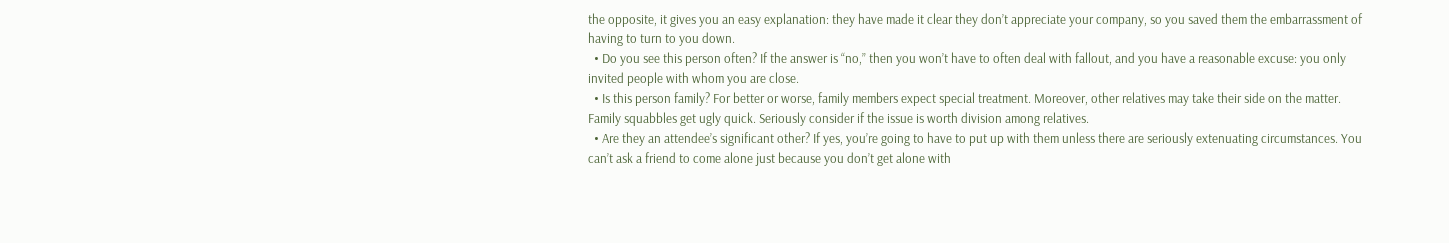the opposite, it gives you an easy explanation: they have made it clear they don’t appreciate your company, so you saved them the embarrassment of having to turn to you down.
  • Do you see this person often? If the answer is “no,” then you won’t have to often deal with fallout, and you have a reasonable excuse: you only invited people with whom you are close.
  • Is this person family? For better or worse, family members expect special treatment. Moreover, other relatives may take their side on the matter. Family squabbles get ugly quick. Seriously consider if the issue is worth division among relatives.
  • Are they an attendee’s significant other? If yes, you’re going to have to put up with them unless there are seriously extenuating circumstances. You can’t ask a friend to come alone just because you don’t get alone with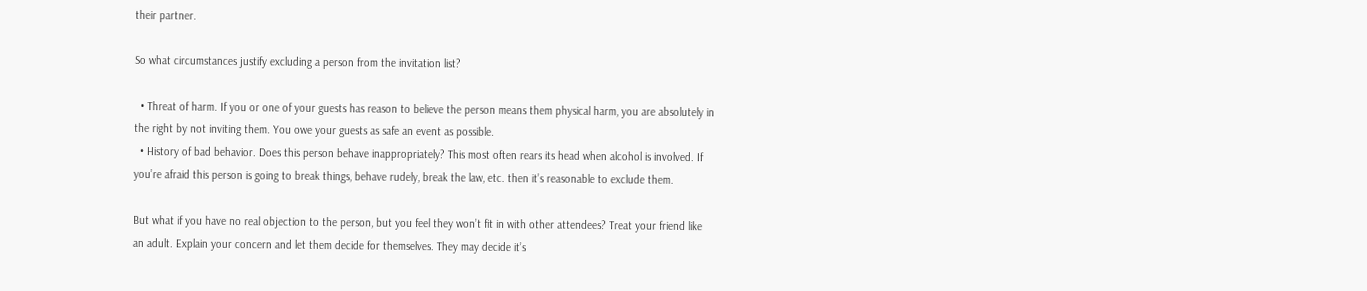their partner.

So what circumstances justify excluding a person from the invitation list?

  • Threat of harm. If you or one of your guests has reason to believe the person means them physical harm, you are absolutely in the right by not inviting them. You owe your guests as safe an event as possible.
  • History of bad behavior. Does this person behave inappropriately? This most often rears its head when alcohol is involved. If you’re afraid this person is going to break things, behave rudely, break the law, etc. then it’s reasonable to exclude them.

But what if you have no real objection to the person, but you feel they won’t fit in with other attendees? Treat your friend like an adult. Explain your concern and let them decide for themselves. They may decide it’s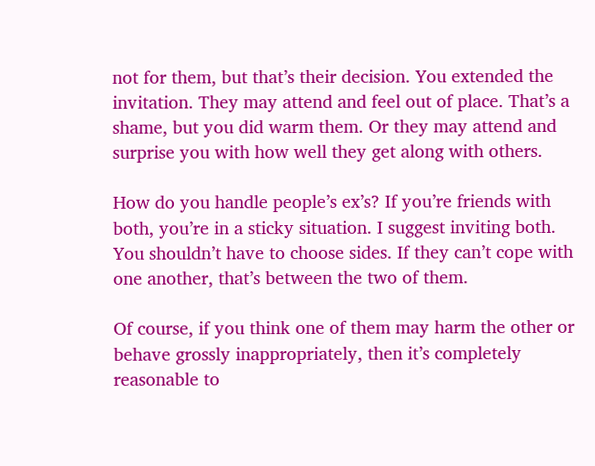not for them, but that’s their decision. You extended the invitation. They may attend and feel out of place. That’s a shame, but you did warm them. Or they may attend and surprise you with how well they get along with others.

How do you handle people’s ex’s? If you’re friends with both, you’re in a sticky situation. I suggest inviting both. You shouldn’t have to choose sides. If they can’t cope with one another, that’s between the two of them.

Of course, if you think one of them may harm the other or behave grossly inappropriately, then it’s completely reasonable to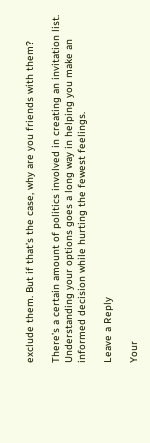exclude them. But if that’s the case, why are you friends with them?

There’s a certain amount of politics involved in creating an invitation list. Understanding your options goes a long way in helping you make an informed decision while hurting the fewest feelings.

Leave a Reply

Your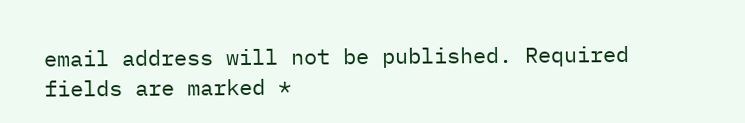email address will not be published. Required fields are marked *